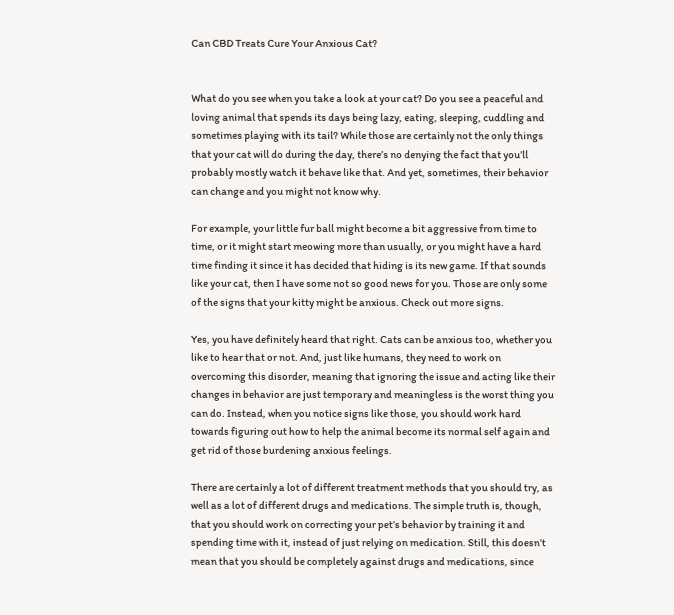Can CBD Treats Cure Your Anxious Cat?


What do you see when you take a look at your cat? Do you see a peaceful and loving animal that spends its days being lazy, eating, sleeping, cuddling and sometimes playing with its tail? While those are certainly not the only things that your cat will do during the day, there’s no denying the fact that you’ll probably mostly watch it behave like that. And yet, sometimes, their behavior can change and you might not know why.

For example, your little fur ball might become a bit aggressive from time to time, or it might start meowing more than usually, or you might have a hard time finding it since it has decided that hiding is its new game. If that sounds like your cat, then I have some not so good news for you. Those are only some of the signs that your kitty might be anxious. Check out more signs.

Yes, you have definitely heard that right. Cats can be anxious too, whether you like to hear that or not. And, just like humans, they need to work on overcoming this disorder, meaning that ignoring the issue and acting like their changes in behavior are just temporary and meaningless is the worst thing you can do. Instead, when you notice signs like those, you should work hard towards figuring out how to help the animal become its normal self again and get rid of those burdening anxious feelings.

There are certainly a lot of different treatment methods that you should try, as well as a lot of different drugs and medications. The simple truth is, though, that you should work on correcting your pet’s behavior by training it and spending time with it, instead of just relying on medication. Still, this doesn’t mean that you should be completely against drugs and medications, since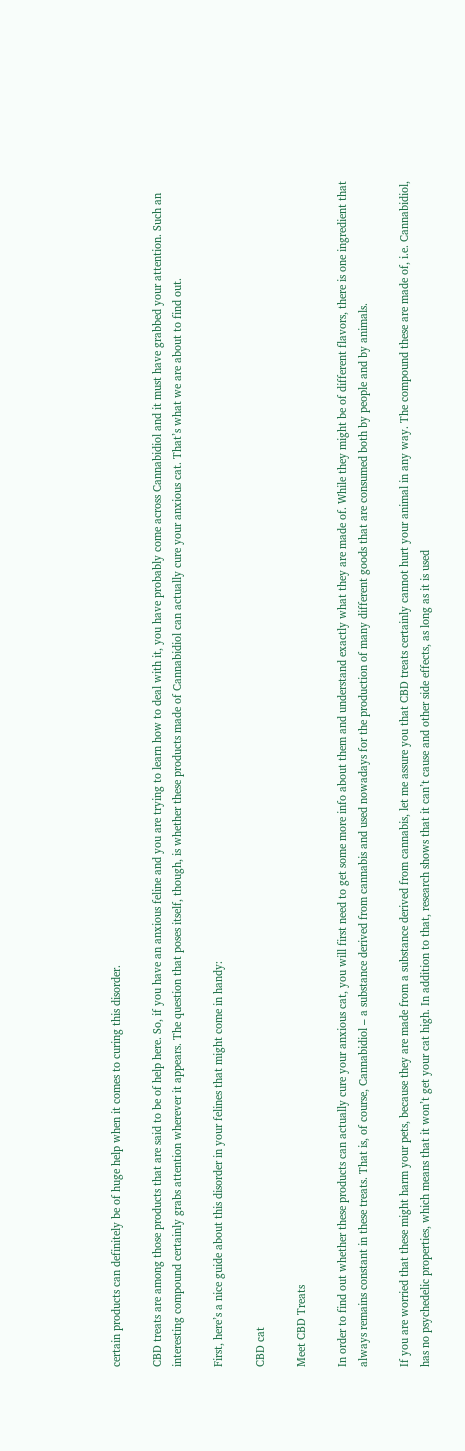certain products can definitely be of huge help when it comes to curing this disorder.

CBD treats are among those products that are said to be of help here. So, if you have an anxious feline and you are trying to learn how to deal with it, you have probably come across Cannabidiol and it must have grabbed your attention. Such an interesting compound certainly grabs attention wherever it appears. The question that poses itself, though, is whether these products made of Cannabidiol can actually cure your anxious cat. That’s what we are about to find out.

First, here’s a nice guide about this disorder in your felines that might come in handy:

CBD cat

Meet CBD Treats

In order to find out whether these products can actually cure your anxious cat, you will first need to get some more info about them and understand exactly what they are made of. While they might be of different flavors, there is one ingredient that always remains constant in these treats. That is, of course, Cannabidiol – a substance derived from cannabis and used nowadays for the production of many different goods that are consumed both by people and by animals.

If you are worried that these might harm your pets, because they are made from a substance derived from cannabis, let me assure you that CBD treats certainly cannot hurt your animal in any way. The compound these are made of, i.e. Cannabidiol, has no psychedelic properties, which means that it won’t get your cat high. In addition to that, research shows that it can’t cause and other side effects, as long as it is used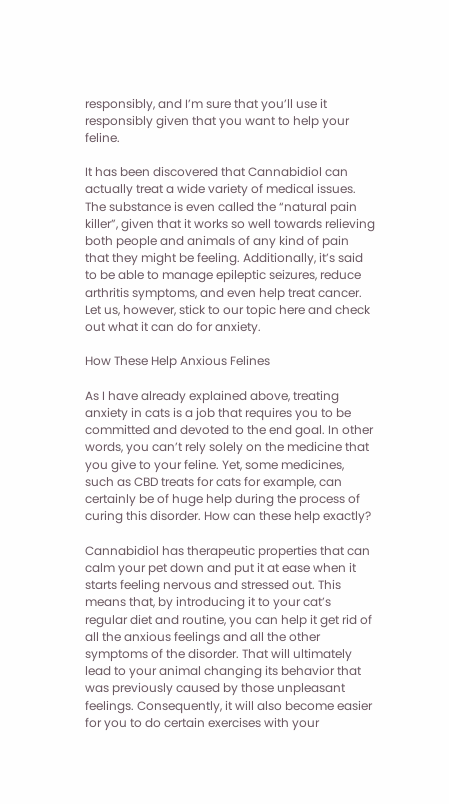responsibly, and I’m sure that you’ll use it responsibly given that you want to help your feline.

It has been discovered that Cannabidiol can actually treat a wide variety of medical issues. The substance is even called the “natural pain killer”, given that it works so well towards relieving both people and animals of any kind of pain that they might be feeling. Additionally, it’s said to be able to manage epileptic seizures, reduce arthritis symptoms, and even help treat cancer. Let us, however, stick to our topic here and check out what it can do for anxiety.

How These Help Anxious Felines

As I have already explained above, treating anxiety in cats is a job that requires you to be committed and devoted to the end goal. In other words, you can’t rely solely on the medicine that you give to your feline. Yet, some medicines, such as CBD treats for cats for example, can certainly be of huge help during the process of curing this disorder. How can these help exactly?

Cannabidiol has therapeutic properties that can calm your pet down and put it at ease when it starts feeling nervous and stressed out. This means that, by introducing it to your cat’s regular diet and routine, you can help it get rid of all the anxious feelings and all the other symptoms of the disorder. That will ultimately lead to your animal changing its behavior that was previously caused by those unpleasant feelings. Consequently, it will also become easier for you to do certain exercises with your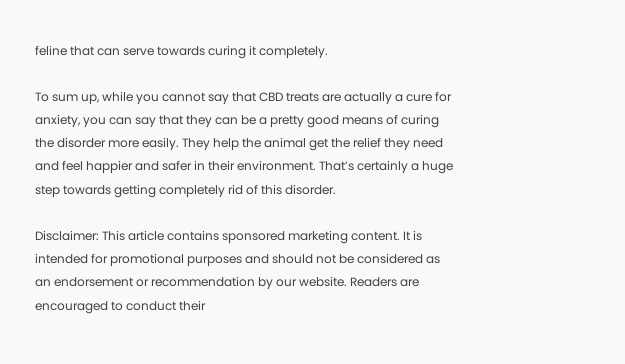feline that can serve towards curing it completely.

To sum up, while you cannot say that CBD treats are actually a cure for anxiety, you can say that they can be a pretty good means of curing the disorder more easily. They help the animal get the relief they need and feel happier and safer in their environment. That’s certainly a huge step towards getting completely rid of this disorder.

Disclaimer: This article contains sponsored marketing content. It is intended for promotional purposes and should not be considered as an endorsement or recommendation by our website. Readers are encouraged to conduct their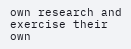own research and exercise their own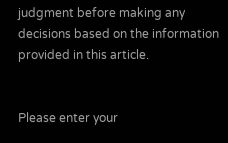judgment before making any decisions based on the information provided in this article.


Please enter your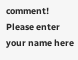comment!
Please enter your name here